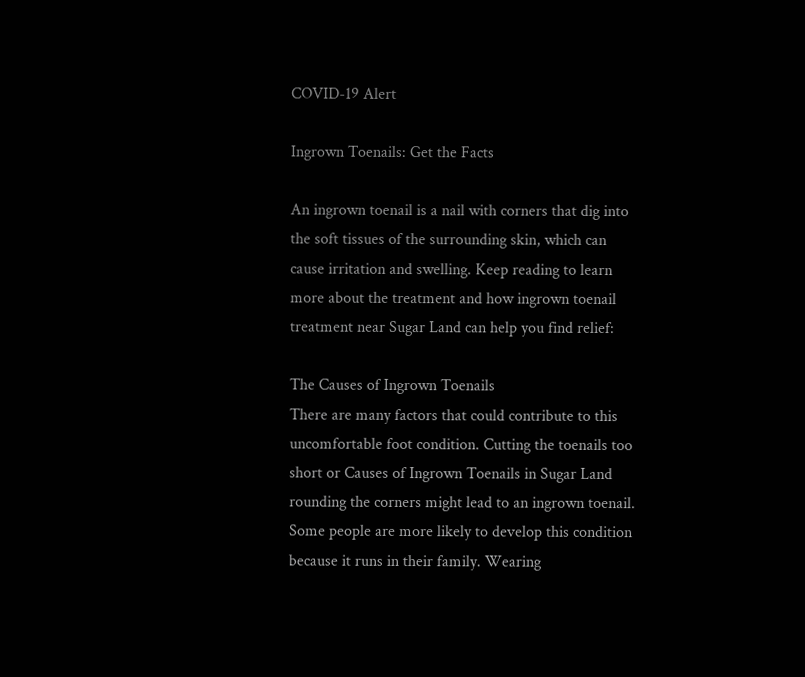COVID-19 Alert

Ingrown Toenails: Get the Facts

An ingrown toenail is a nail with corners that dig into the soft tissues of the surrounding skin, which can cause irritation and swelling. Keep reading to learn more about the treatment and how ingrown toenail treatment near Sugar Land can help you find relief:

The Causes of Ingrown Toenails
There are many factors that could contribute to this uncomfortable foot condition. Cutting the toenails too short or Causes of Ingrown Toenails in Sugar Land rounding the corners might lead to an ingrown toenail. Some people are more likely to develop this condition because it runs in their family. Wearing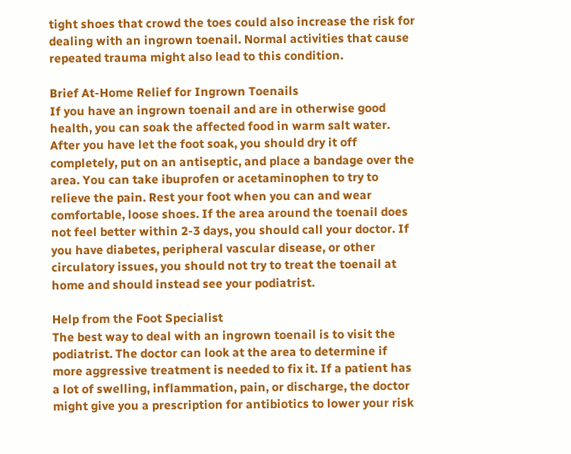tight shoes that crowd the toes could also increase the risk for dealing with an ingrown toenail. Normal activities that cause repeated trauma might also lead to this condition.

Brief At-Home Relief for Ingrown Toenails
If you have an ingrown toenail and are in otherwise good health, you can soak the affected food in warm salt water. After you have let the foot soak, you should dry it off completely, put on an antiseptic, and place a bandage over the area. You can take ibuprofen or acetaminophen to try to relieve the pain. Rest your foot when you can and wear comfortable, loose shoes. If the area around the toenail does not feel better within 2-3 days, you should call your doctor. If you have diabetes, peripheral vascular disease, or other circulatory issues, you should not try to treat the toenail at home and should instead see your podiatrist.

Help from the Foot Specialist
The best way to deal with an ingrown toenail is to visit the podiatrist. The doctor can look at the area to determine if more aggressive treatment is needed to fix it. If a patient has a lot of swelling, inflammation, pain, or discharge, the doctor might give you a prescription for antibiotics to lower your risk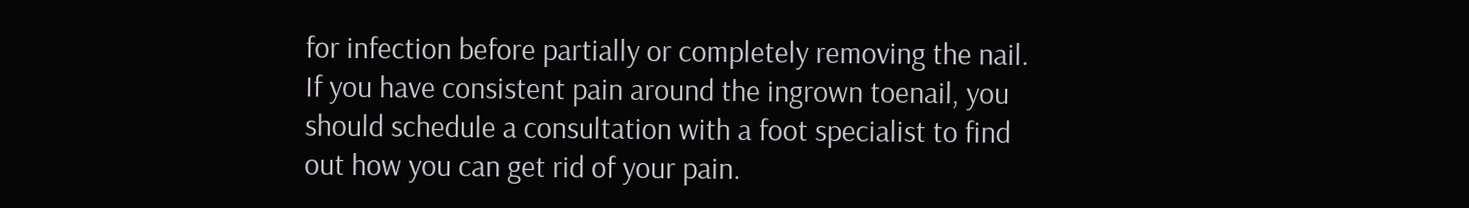for infection before partially or completely removing the nail. If you have consistent pain around the ingrown toenail, you should schedule a consultation with a foot specialist to find out how you can get rid of your pain.